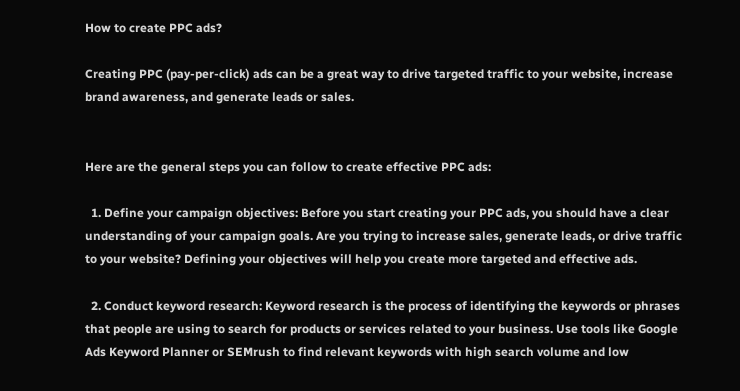How to create PPC ads?

Creating PPC (pay-per-click) ads can be a great way to drive targeted traffic to your website, increase brand awareness, and generate leads or sales.


Here are the general steps you can follow to create effective PPC ads:

  1. Define your campaign objectives: Before you start creating your PPC ads, you should have a clear understanding of your campaign goals. Are you trying to increase sales, generate leads, or drive traffic to your website? Defining your objectives will help you create more targeted and effective ads.

  2. Conduct keyword research: Keyword research is the process of identifying the keywords or phrases that people are using to search for products or services related to your business. Use tools like Google Ads Keyword Planner or SEMrush to find relevant keywords with high search volume and low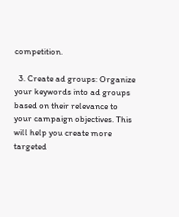competition.

  3. Create ad groups: Organize your keywords into ad groups based on their relevance to your campaign objectives. This will help you create more targeted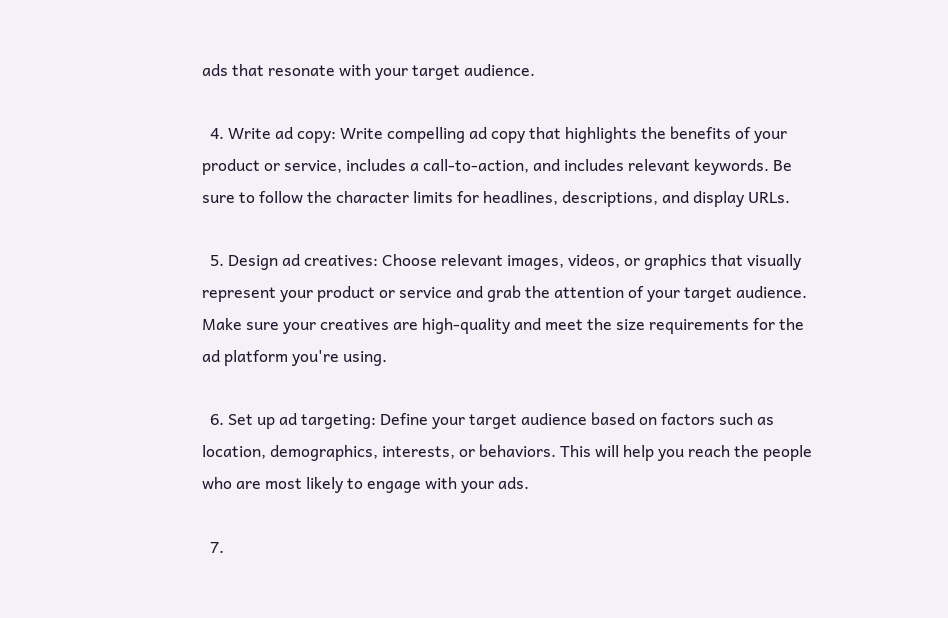ads that resonate with your target audience.

  4. Write ad copy: Write compelling ad copy that highlights the benefits of your product or service, includes a call-to-action, and includes relevant keywords. Be sure to follow the character limits for headlines, descriptions, and display URLs.

  5. Design ad creatives: Choose relevant images, videos, or graphics that visually represent your product or service and grab the attention of your target audience. Make sure your creatives are high-quality and meet the size requirements for the ad platform you're using.

  6. Set up ad targeting: Define your target audience based on factors such as location, demographics, interests, or behaviors. This will help you reach the people who are most likely to engage with your ads.

  7.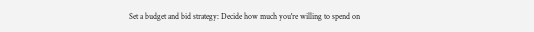Set a budget and bid strategy: Decide how much you're willing to spend on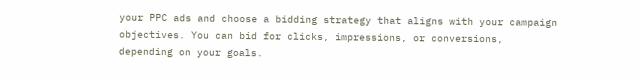your PPC ads and choose a bidding strategy that aligns with your campaign objectives. You can bid for clicks, impressions, or conversions, depending on your goals.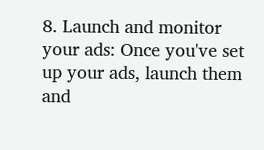8. Launch and monitor your ads: Once you've set up your ads, launch them and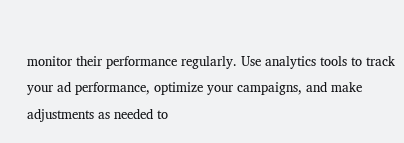monitor their performance regularly. Use analytics tools to track your ad performance, optimize your campaigns, and make adjustments as needed to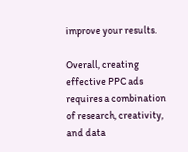improve your results.

Overall, creating effective PPC ads requires a combination of research, creativity, and data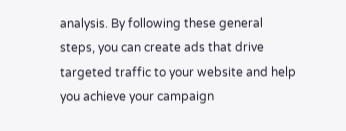analysis. By following these general steps, you can create ads that drive targeted traffic to your website and help you achieve your campaign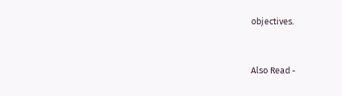objectives.


Also Read -